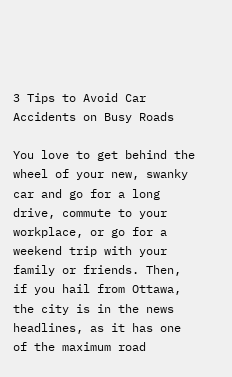3 Tips to Avoid Car Accidents on Busy Roads

You love to get behind the wheel of your new, swanky car and go for a long drive, commute to your workplace, or go for a weekend trip with your family or friends. Then, if you hail from Ottawa, the city is in the news headlines, as it has one of the maximum road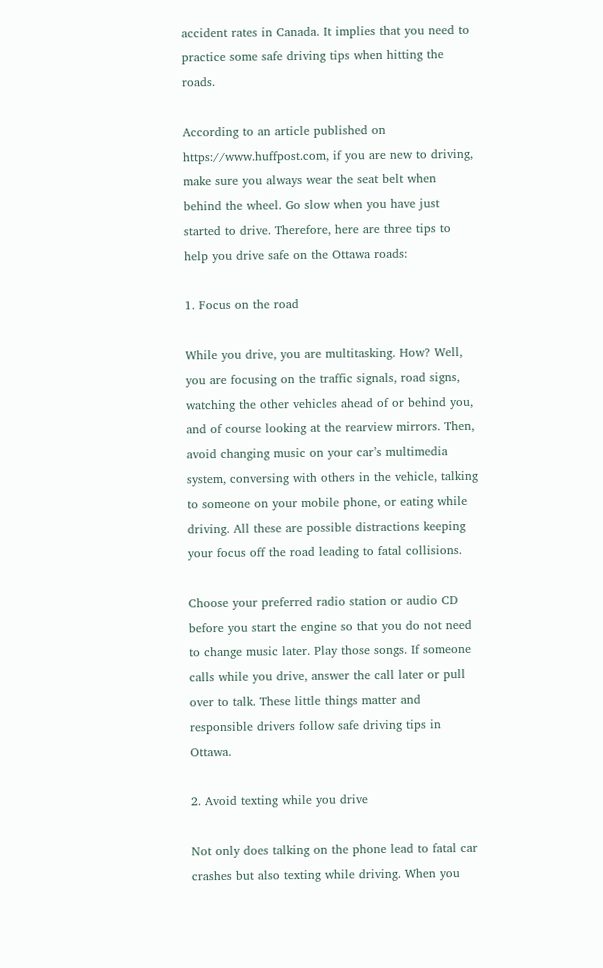accident rates in Canada. It implies that you need to practice some safe driving tips when hitting the roads.

According to an article published on https://www.huffpost.com, if you are new to driving, make sure you always wear the seat belt when behind the wheel. Go slow when you have just started to drive. Therefore, here are three tips to help you drive safe on the Ottawa roads:

1. Focus on the road

While you drive, you are multitasking. How? Well, you are focusing on the traffic signals, road signs, watching the other vehicles ahead of or behind you, and of course looking at the rearview mirrors. Then, avoid changing music on your car’s multimedia system, conversing with others in the vehicle, talking to someone on your mobile phone, or eating while driving. All these are possible distractions keeping your focus off the road leading to fatal collisions.

Choose your preferred radio station or audio CD before you start the engine so that you do not need to change music later. Play those songs. If someone calls while you drive, answer the call later or pull over to talk. These little things matter and responsible drivers follow safe driving tips in Ottawa.

2. Avoid texting while you drive

Not only does talking on the phone lead to fatal car crashes but also texting while driving. When you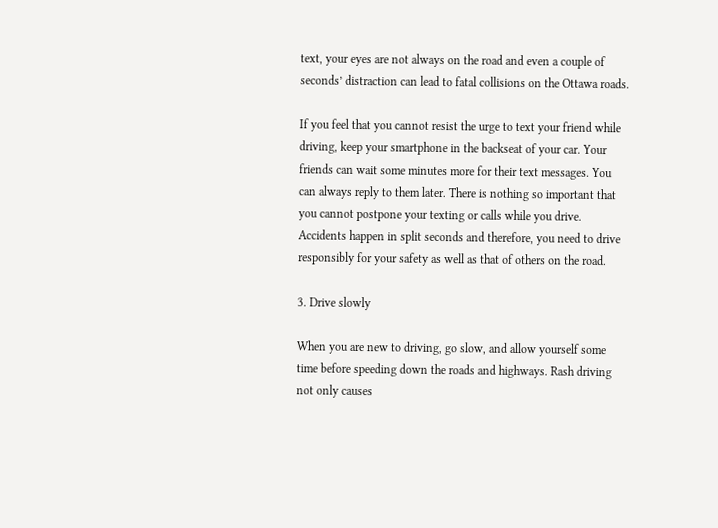text, your eyes are not always on the road and even a couple of seconds’ distraction can lead to fatal collisions on the Ottawa roads.

If you feel that you cannot resist the urge to text your friend while driving, keep your smartphone in the backseat of your car. Your friends can wait some minutes more for their text messages. You can always reply to them later. There is nothing so important that you cannot postpone your texting or calls while you drive. Accidents happen in split seconds and therefore, you need to drive responsibly for your safety as well as that of others on the road.

3. Drive slowly

When you are new to driving, go slow, and allow yourself some time before speeding down the roads and highways. Rash driving not only causes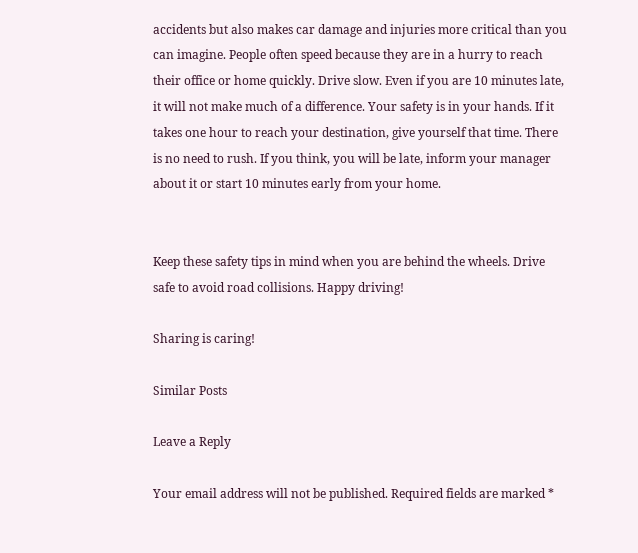accidents but also makes car damage and injuries more critical than you can imagine. People often speed because they are in a hurry to reach their office or home quickly. Drive slow. Even if you are 10 minutes late, it will not make much of a difference. Your safety is in your hands. If it takes one hour to reach your destination, give yourself that time. There is no need to rush. If you think, you will be late, inform your manager about it or start 10 minutes early from your home.


Keep these safety tips in mind when you are behind the wheels. Drive safe to avoid road collisions. Happy driving!

Sharing is caring!

Similar Posts

Leave a Reply

Your email address will not be published. Required fields are marked *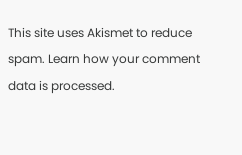This site uses Akismet to reduce spam. Learn how your comment data is processed.